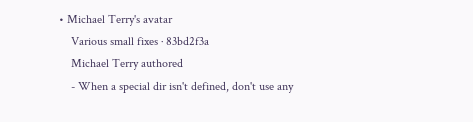• Michael Terry's avatar
    Various small fixes · 83bd2f3a
    Michael Terry authored
    - When a special dir isn't defined, don't use any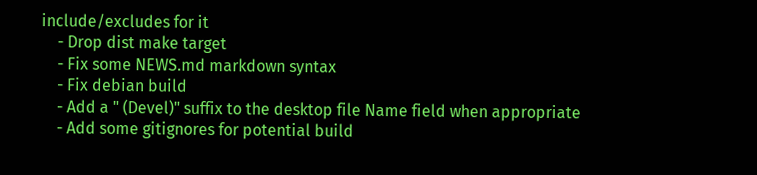include/excludes for it
    - Drop dist make target
    - Fix some NEWS.md markdown syntax
    - Fix debian build
    - Add a " (Devel)" suffix to the desktop file Name field when appropriate
    - Add some gitignores for potential build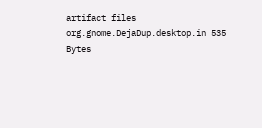artifact files
org.gnome.DejaDup.desktop.in 535 Bytes